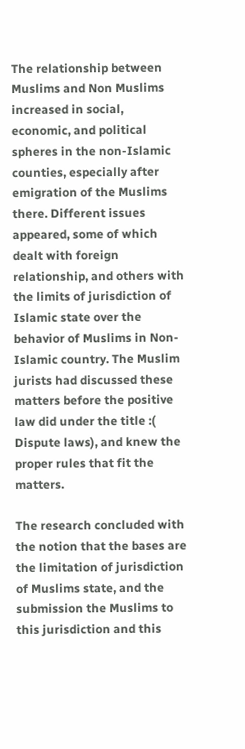The relationship between Muslims and Non Muslims increased in social, economic, and political spheres in the non-Islamic counties, especially after emigration of the Muslims there. Different issues appeared, some of which dealt with foreign relationship, and others with the limits of jurisdiction of Islamic state over the behavior of Muslims in Non-Islamic country. The Muslim jurists had discussed these matters before the positive law did under the title :( Dispute laws), and knew the proper rules that fit the matters.

The research concluded with the notion that the bases are the limitation of jurisdiction of Muslims state, and the submission the Muslims to this jurisdiction and this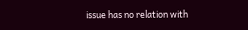issue has no relation with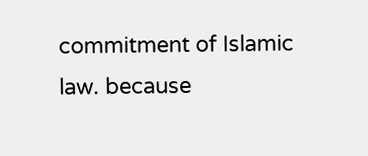commitment of Islamic law. because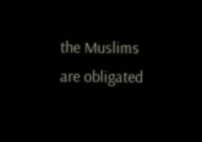the Muslims are obligated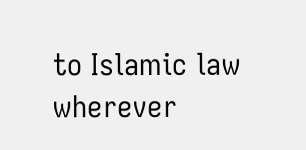to Islamic law wherever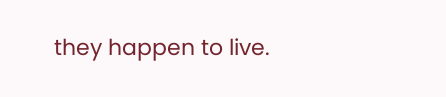they happen to live.